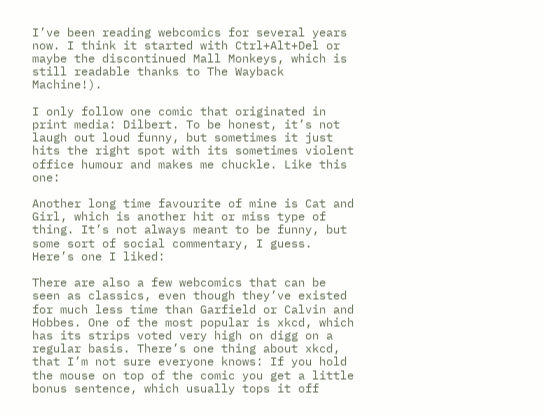I’ve been reading webcomics for several years now. I think it started with Ctrl+Alt+Del or maybe the discontinued Mall Monkeys, which is still readable thanks to The Wayback Machine!).

I only follow one comic that originated in print media: Dilbert. To be honest, it’s not laugh out loud funny, but sometimes it just hits the right spot with its sometimes violent office humour and makes me chuckle. Like this one:

Another long time favourite of mine is Cat and Girl, which is another hit or miss type of thing. It’s not always meant to be funny, but some sort of social commentary, I guess. Here’s one I liked:

There are also a few webcomics that can be seen as classics, even though they’ve existed for much less time than Garfield or Calvin and Hobbes. One of the most popular is xkcd, which has its strips voted very high on digg on a regular basis. There’s one thing about xkcd, that I’m not sure everyone knows: If you hold the mouse on top of the comic you get a little bonus sentence, which usually tops it off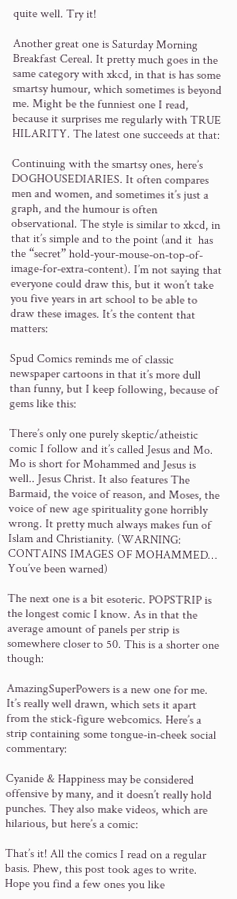quite well. Try it!

Another great one is Saturday Morning Breakfast Cereal. It pretty much goes in the same category with xkcd, in that is has some smartsy humour, which sometimes is beyond me. Might be the funniest one I read, because it surprises me regularly with TRUE HILARITY. The latest one succeeds at that:

Continuing with the smartsy ones, here’s DOGHOUSEDIARIES. It often compares men and women, and sometimes it’s just a graph, and the humour is often observational. The style is similar to xkcd, in that it’s simple and to the point (and it  has the “secret” hold-your-mouse-on-top-of-image-for-extra-content). I’m not saying that everyone could draw this, but it won’t take you five years in art school to be able to draw these images. It’s the content that matters:

Spud Comics reminds me of classic newspaper cartoons in that it’s more dull than funny, but I keep following, because of gems like this:

There’s only one purely skeptic/atheistic comic I follow and it’s called Jesus and Mo. Mo is short for Mohammed and Jesus is well.. Jesus Christ. It also features The Barmaid, the voice of reason, and Moses, the voice of new age spirituality gone horribly wrong. It pretty much always makes fun of Islam and Christianity. (WARNING: CONTAINS IMAGES OF MOHAMMED… You’ve been warned)

The next one is a bit esoteric. POPSTRIP is the longest comic I know. As in that the average amount of panels per strip is somewhere closer to 50. This is a shorter one though:

AmazingSuperPowers is a new one for me. It’s really well drawn, which sets it apart from the stick-figure webcomics. Here’s a strip containing some tongue-in-cheek social commentary:

Cyanide & Happiness may be considered offensive by many, and it doesn’t really hold punches. They also make videos, which are hilarious, but here’s a comic:

That’s it! All the comics I read on a regular basis. Phew, this post took ages to write. Hope you find a few ones you like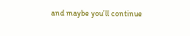and maybe you’ll continue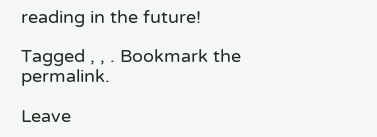reading in the future!

Tagged , , . Bookmark the permalink.

Leave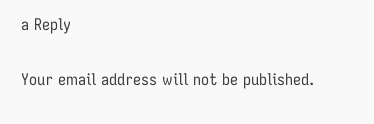a Reply

Your email address will not be published.